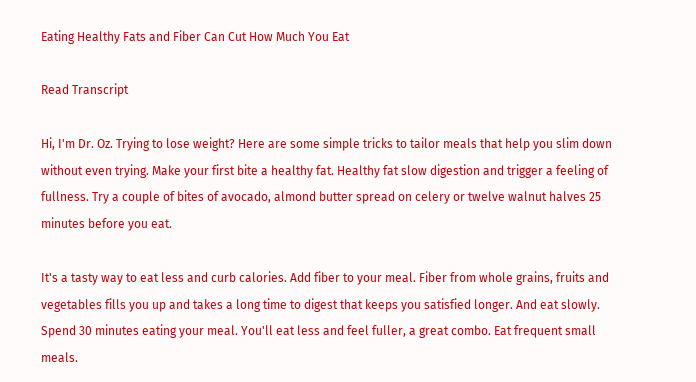Eating Healthy Fats and Fiber Can Cut How Much You Eat

Read Transcript

Hi, I'm Dr. Oz. Trying to lose weight? Here are some simple tricks to tailor meals that help you slim down without even trying. Make your first bite a healthy fat. Healthy fat slow digestion and trigger a feeling of fullness. Try a couple of bites of avocado, almond butter spread on celery or twelve walnut halves 25 minutes before you eat.

It's a tasty way to eat less and curb calories. Add fiber to your meal. Fiber from whole grains, fruits and vegetables fills you up and takes a long time to digest that keeps you satisfied longer. And eat slowly. Spend 30 minutes eating your meal. You'll eat less and feel fuller, a great combo. Eat frequent small meals.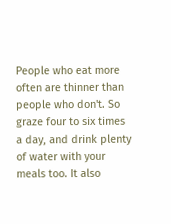People who eat more often are thinner than people who don't. So graze four to six times a day, and drink plenty of water with your meals too. It also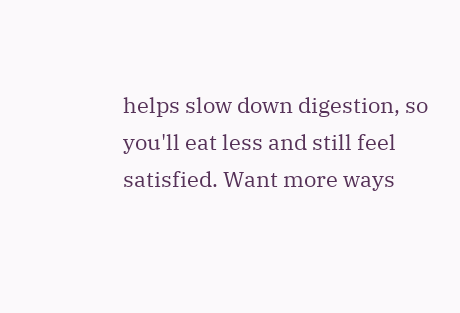helps slow down digestion, so you'll eat less and still feel satisfied. Want more ways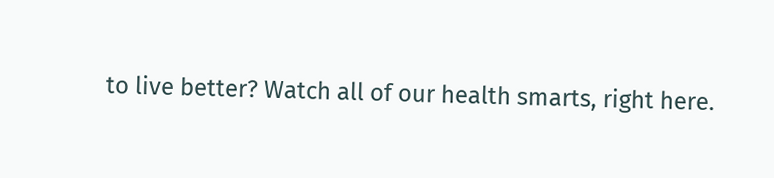to live better? Watch all of our health smarts, right here.